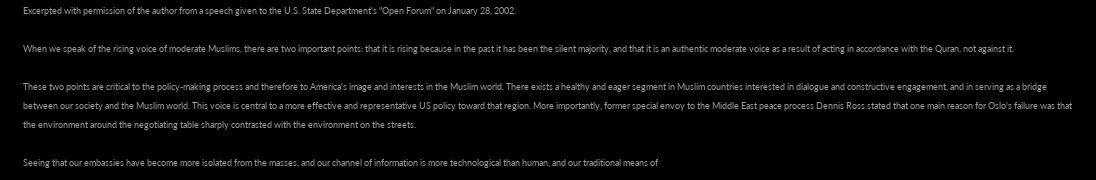Excerpted with permission of the author from a speech given to the U.S. State Department's "Open Forum" on January 28, 2002.

When we speak of the rising voice of moderate Muslims, there are two important points: that it is rising because in the past it has been the silent majority, and that it is an authentic moderate voice as a result of acting in accordance with the Quran, not against it.

These two points are critical to the policy-making process and therefore to America's image and interests in the Muslim world. There exists a healthy and eager segment in Muslim countries interested in dialogue and constructive engagement, and in serving as a bridge between our society and the Muslim world. This voice is central to a more effective and representative US policy toward that region. More importantly, former special envoy to the Middle East peace process Dennis Ross stated that one main reason for Oslo's failure was that the environment around the negotiating table sharply contrasted with the environment on the streets.

Seeing that our embassies have become more isolated from the masses, and our channel of information is more technological than human, and our traditional means of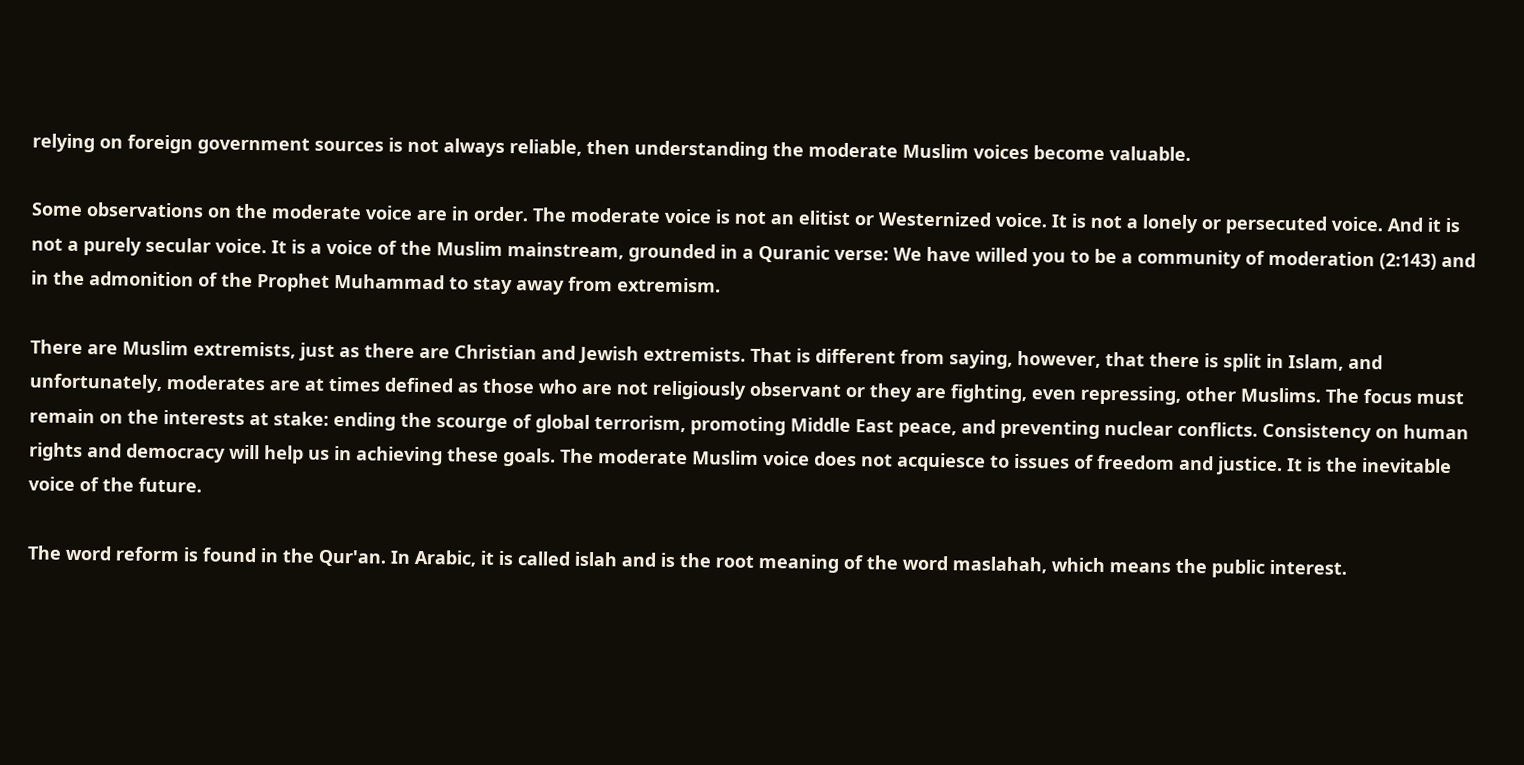relying on foreign government sources is not always reliable, then understanding the moderate Muslim voices become valuable.

Some observations on the moderate voice are in order. The moderate voice is not an elitist or Westernized voice. It is not a lonely or persecuted voice. And it is not a purely secular voice. It is a voice of the Muslim mainstream, grounded in a Quranic verse: We have willed you to be a community of moderation (2:143) and in the admonition of the Prophet Muhammad to stay away from extremism.

There are Muslim extremists, just as there are Christian and Jewish extremists. That is different from saying, however, that there is split in Islam, and unfortunately, moderates are at times defined as those who are not religiously observant or they are fighting, even repressing, other Muslims. The focus must remain on the interests at stake: ending the scourge of global terrorism, promoting Middle East peace, and preventing nuclear conflicts. Consistency on human rights and democracy will help us in achieving these goals. The moderate Muslim voice does not acquiesce to issues of freedom and justice. It is the inevitable voice of the future.

The word reform is found in the Qur'an. In Arabic, it is called islah and is the root meaning of the word maslahah, which means the public interest.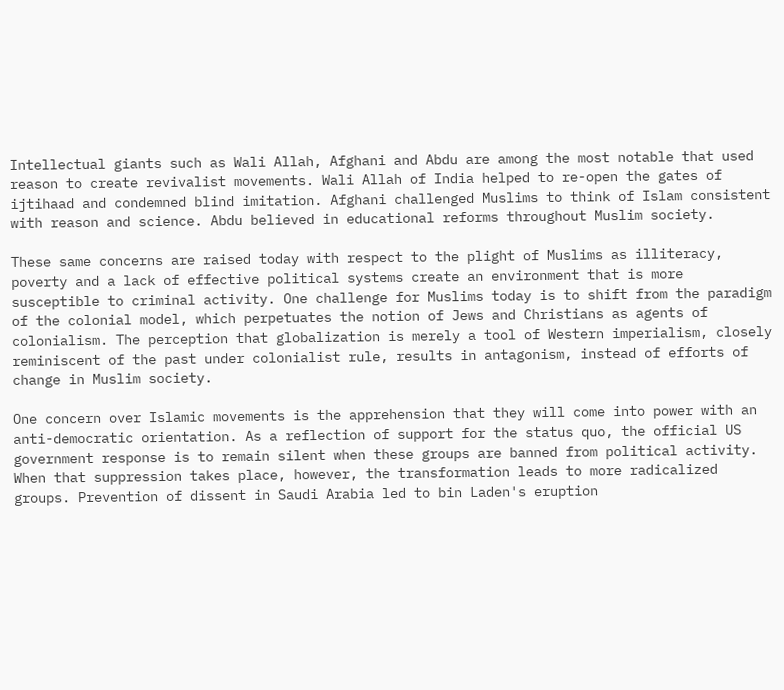Intellectual giants such as Wali Allah, Afghani and Abdu are among the most notable that used reason to create revivalist movements. Wali Allah of India helped to re-open the gates of ijtihaad and condemned blind imitation. Afghani challenged Muslims to think of Islam consistent with reason and science. Abdu believed in educational reforms throughout Muslim society.

These same concerns are raised today with respect to the plight of Muslims as illiteracy, poverty and a lack of effective political systems create an environment that is more susceptible to criminal activity. One challenge for Muslims today is to shift from the paradigm of the colonial model, which perpetuates the notion of Jews and Christians as agents of colonialism. The perception that globalization is merely a tool of Western imperialism, closely reminiscent of the past under colonialist rule, results in antagonism, instead of efforts of change in Muslim society.

One concern over Islamic movements is the apprehension that they will come into power with an anti-democratic orientation. As a reflection of support for the status quo, the official US government response is to remain silent when these groups are banned from political activity. When that suppression takes place, however, the transformation leads to more radicalized groups. Prevention of dissent in Saudi Arabia led to bin Laden's eruption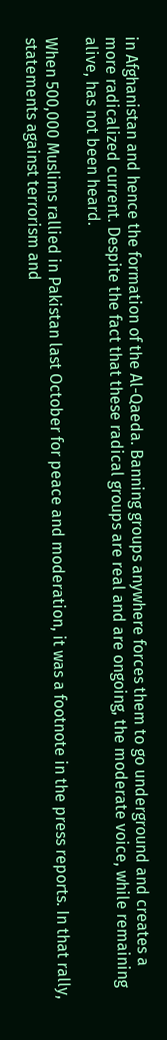in Afghanistan and hence the formation of the Al-Qaeda. Banning groups anywhere forces them to go underground and creates a more radicalized current. Despite the fact that these radical groups are real and are ongoing, the moderate voice, while remaining alive, has not been heard.

When 500,000 Muslims rallied in Pakistan last October for peace and moderation, it was a footnote in the press reports. In that rally, statements against terrorism and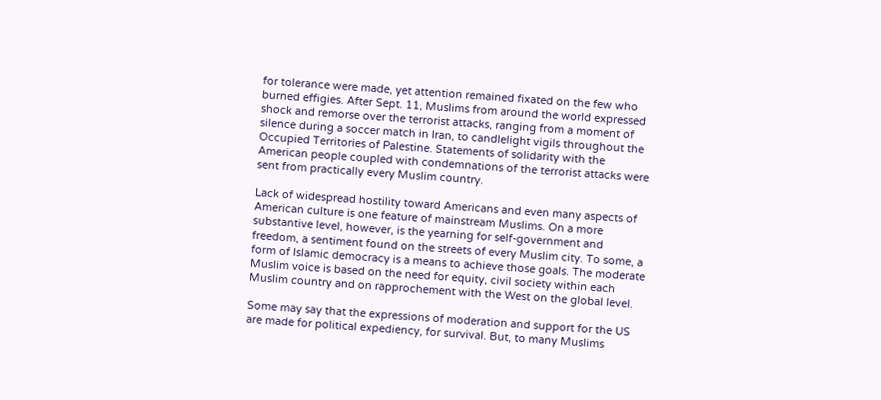for tolerance were made, yet attention remained fixated on the few who burned effigies. After Sept. 11, Muslims from around the world expressed shock and remorse over the terrorist attacks, ranging from a moment of silence during a soccer match in Iran, to candlelight vigils throughout the Occupied Territories of Palestine. Statements of solidarity with the American people coupled with condemnations of the terrorist attacks were sent from practically every Muslim country.

Lack of widespread hostility toward Americans and even many aspects of American culture is one feature of mainstream Muslims. On a more substantive level, however, is the yearning for self-government and freedom, a sentiment found on the streets of every Muslim city. To some, a form of Islamic democracy is a means to achieve those goals. The moderate Muslim voice is based on the need for equity, civil society within each Muslim country and on rapprochement with the West on the global level.

Some may say that the expressions of moderation and support for the US are made for political expediency, for survival. But, to many Muslims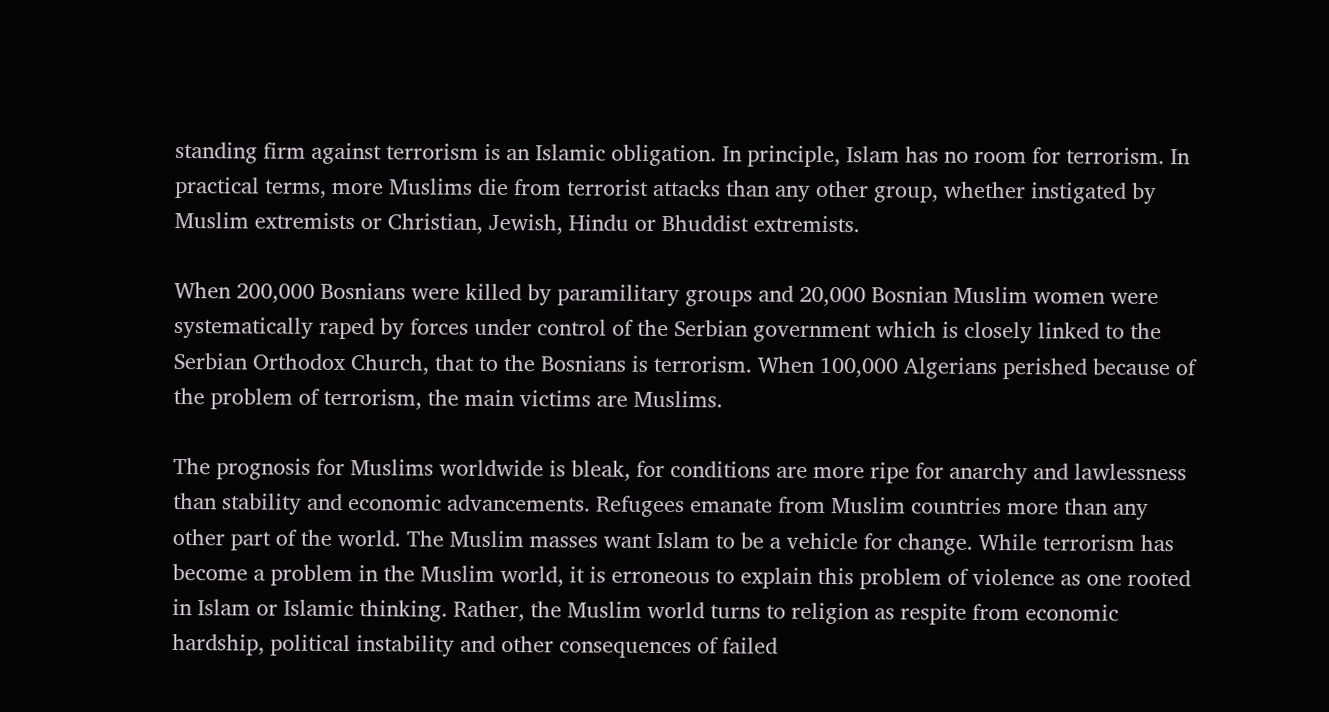standing firm against terrorism is an Islamic obligation. In principle, Islam has no room for terrorism. In practical terms, more Muslims die from terrorist attacks than any other group, whether instigated by Muslim extremists or Christian, Jewish, Hindu or Bhuddist extremists.

When 200,000 Bosnians were killed by paramilitary groups and 20,000 Bosnian Muslim women were systematically raped by forces under control of the Serbian government which is closely linked to the Serbian Orthodox Church, that to the Bosnians is terrorism. When 100,000 Algerians perished because of the problem of terrorism, the main victims are Muslims.

The prognosis for Muslims worldwide is bleak, for conditions are more ripe for anarchy and lawlessness than stability and economic advancements. Refugees emanate from Muslim countries more than any other part of the world. The Muslim masses want Islam to be a vehicle for change. While terrorism has become a problem in the Muslim world, it is erroneous to explain this problem of violence as one rooted in Islam or Islamic thinking. Rather, the Muslim world turns to religion as respite from economic hardship, political instability and other consequences of failed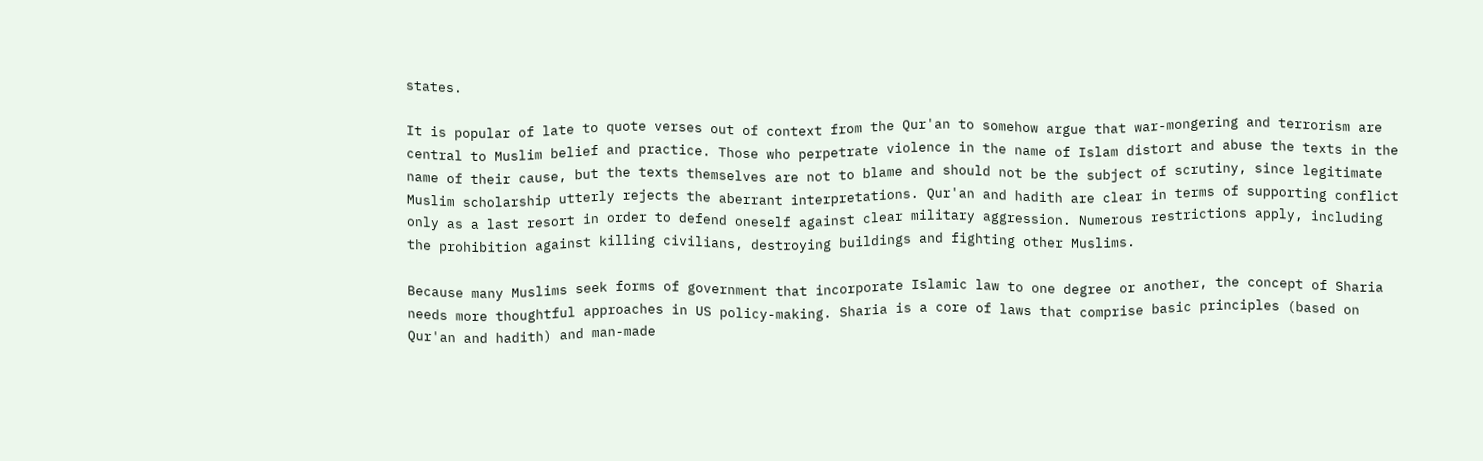states.

It is popular of late to quote verses out of context from the Qur'an to somehow argue that war-mongering and terrorism are central to Muslim belief and practice. Those who perpetrate violence in the name of Islam distort and abuse the texts in the name of their cause, but the texts themselves are not to blame and should not be the subject of scrutiny, since legitimate Muslim scholarship utterly rejects the aberrant interpretations. Qur'an and hadith are clear in terms of supporting conflict only as a last resort in order to defend oneself against clear military aggression. Numerous restrictions apply, including the prohibition against killing civilians, destroying buildings and fighting other Muslims.

Because many Muslims seek forms of government that incorporate Islamic law to one degree or another, the concept of Sharia needs more thoughtful approaches in US policy-making. Sharia is a core of laws that comprise basic principles (based on Qur'an and hadith) and man-made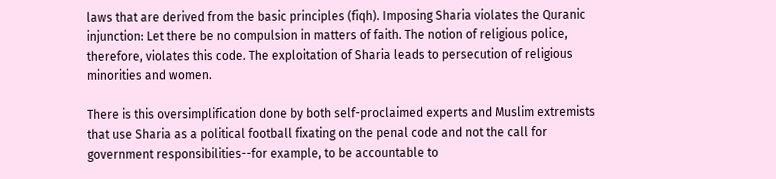laws that are derived from the basic principles (fiqh). Imposing Sharia violates the Quranic injunction: Let there be no compulsion in matters of faith. The notion of religious police, therefore, violates this code. The exploitation of Sharia leads to persecution of religious minorities and women.

There is this oversimplification done by both self-proclaimed experts and Muslim extremists that use Sharia as a political football fixating on the penal code and not the call for government responsibilities--for example, to be accountable to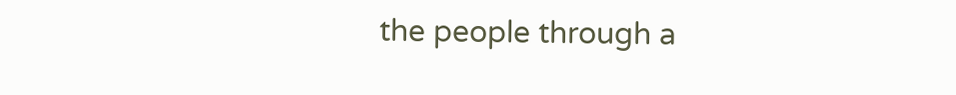the people through a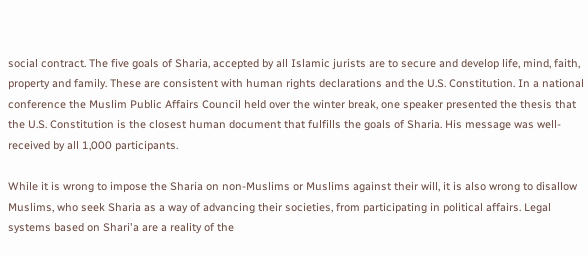social contract. The five goals of Sharia, accepted by all Islamic jurists are to secure and develop life, mind, faith, property and family. These are consistent with human rights declarations and the U.S. Constitution. In a national conference the Muslim Public Affairs Council held over the winter break, one speaker presented the thesis that the U.S. Constitution is the closest human document that fulfills the goals of Sharia. His message was well-received by all 1,000 participants.

While it is wrong to impose the Sharia on non-Muslims or Muslims against their will, it is also wrong to disallow Muslims, who seek Sharia as a way of advancing their societies, from participating in political affairs. Legal systems based on Shari'a are a reality of the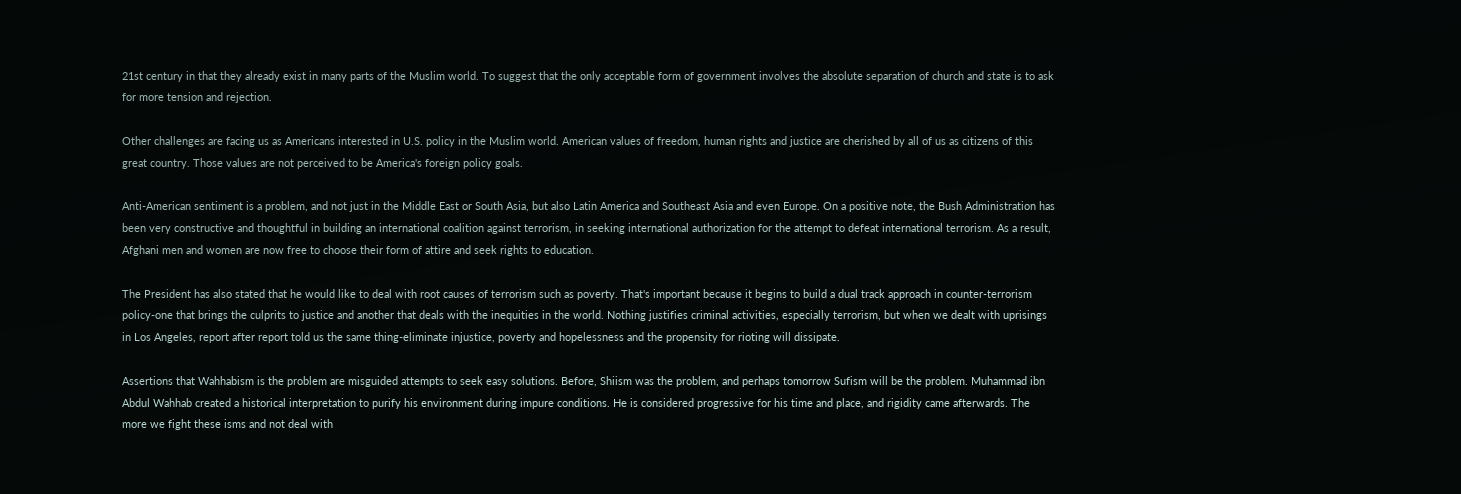21st century in that they already exist in many parts of the Muslim world. To suggest that the only acceptable form of government involves the absolute separation of church and state is to ask for more tension and rejection.

Other challenges are facing us as Americans interested in U.S. policy in the Muslim world. American values of freedom, human rights and justice are cherished by all of us as citizens of this great country. Those values are not perceived to be America's foreign policy goals.

Anti-American sentiment is a problem, and not just in the Middle East or South Asia, but also Latin America and Southeast Asia and even Europe. On a positive note, the Bush Administration has been very constructive and thoughtful in building an international coalition against terrorism, in seeking international authorization for the attempt to defeat international terrorism. As a result, Afghani men and women are now free to choose their form of attire and seek rights to education.

The President has also stated that he would like to deal with root causes of terrorism such as poverty. That's important because it begins to build a dual track approach in counter-terrorism policy-one that brings the culprits to justice and another that deals with the inequities in the world. Nothing justifies criminal activities, especially terrorism, but when we dealt with uprisings in Los Angeles, report after report told us the same thing-eliminate injustice, poverty and hopelessness and the propensity for rioting will dissipate.

Assertions that Wahhabism is the problem are misguided attempts to seek easy solutions. Before, Shiism was the problem, and perhaps tomorrow Sufism will be the problem. Muhammad ibn Abdul Wahhab created a historical interpretation to purify his environment during impure conditions. He is considered progressive for his time and place, and rigidity came afterwards. The more we fight these isms and not deal with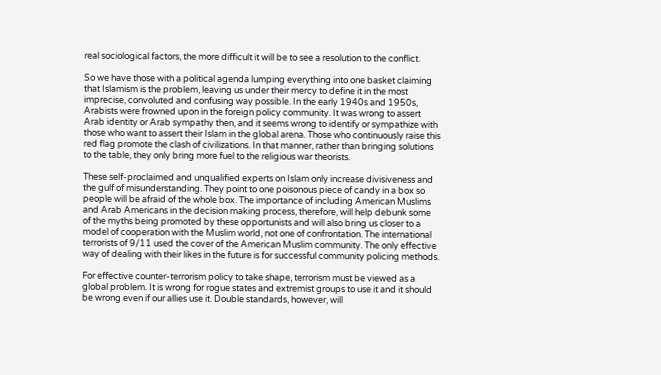real sociological factors, the more difficult it will be to see a resolution to the conflict.

So we have those with a political agenda lumping everything into one basket claiming that Islamism is the problem, leaving us under their mercy to define it in the most imprecise, convoluted and confusing way possible. In the early 1940s and 1950s, Arabists were frowned upon in the foreign policy community. It was wrong to assert Arab identity or Arab sympathy then, and it seems wrong to identify or sympathize with those who want to assert their Islam in the global arena. Those who continuously raise this red flag promote the clash of civilizations. In that manner, rather than bringing solutions to the table, they only bring more fuel to the religious war theorists.

These self-proclaimed and unqualified experts on Islam only increase divisiveness and the gulf of misunderstanding. They point to one poisonous piece of candy in a box so people will be afraid of the whole box. The importance of including American Muslims and Arab Americans in the decision making process, therefore, will help debunk some of the myths being promoted by these opportunists and will also bring us closer to a model of cooperation with the Muslim world, not one of confrontation. The international terrorists of 9/11 used the cover of the American Muslim community. The only effective way of dealing with their likes in the future is for successful community policing methods.

For effective counter-terrorism policy to take shape, terrorism must be viewed as a global problem. It is wrong for rogue states and extremist groups to use it and it should be wrong even if our allies use it. Double standards, however, will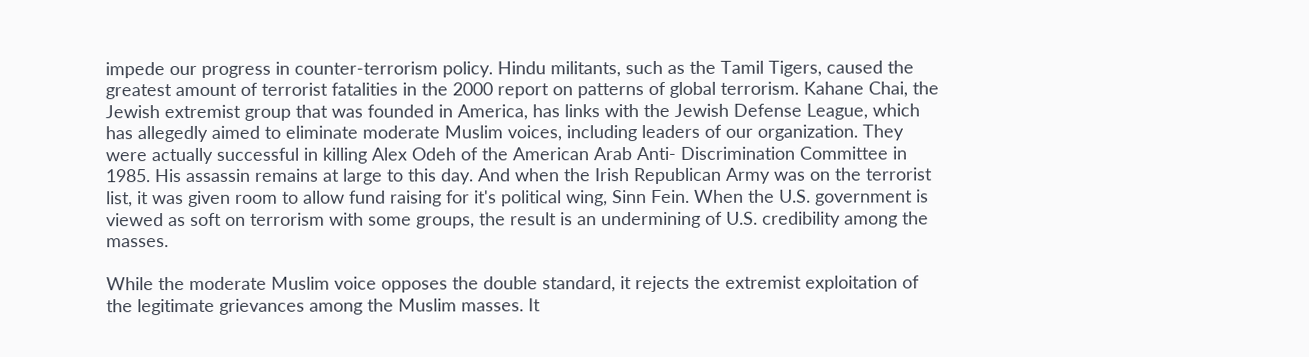impede our progress in counter-terrorism policy. Hindu militants, such as the Tamil Tigers, caused the greatest amount of terrorist fatalities in the 2000 report on patterns of global terrorism. Kahane Chai, the Jewish extremist group that was founded in America, has links with the Jewish Defense League, which has allegedly aimed to eliminate moderate Muslim voices, including leaders of our organization. They were actually successful in killing Alex Odeh of the American Arab Anti- Discrimination Committee in 1985. His assassin remains at large to this day. And when the Irish Republican Army was on the terrorist list, it was given room to allow fund raising for it's political wing, Sinn Fein. When the U.S. government is viewed as soft on terrorism with some groups, the result is an undermining of U.S. credibility among the masses.

While the moderate Muslim voice opposes the double standard, it rejects the extremist exploitation of the legitimate grievances among the Muslim masses. It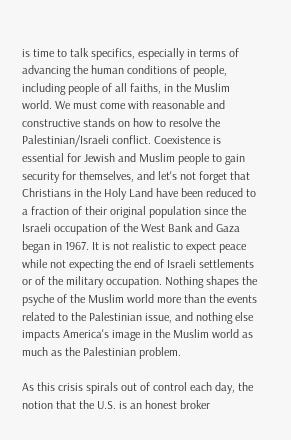is time to talk specifics, especially in terms of advancing the human conditions of people, including people of all faiths, in the Muslim world. We must come with reasonable and constructive stands on how to resolve the Palestinian/Israeli conflict. Coexistence is essential for Jewish and Muslim people to gain security for themselves, and let's not forget that Christians in the Holy Land have been reduced to a fraction of their original population since the Israeli occupation of the West Bank and Gaza began in 1967. It is not realistic to expect peace while not expecting the end of Israeli settlements or of the military occupation. Nothing shapes the psyche of the Muslim world more than the events related to the Palestinian issue, and nothing else impacts America's image in the Muslim world as much as the Palestinian problem.

As this crisis spirals out of control each day, the notion that the U.S. is an honest broker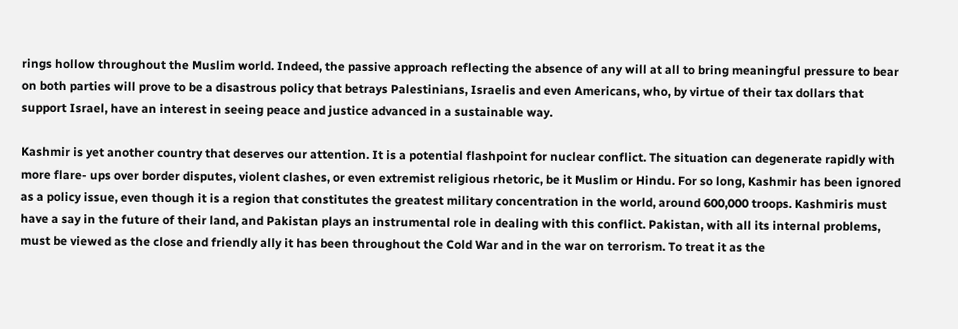rings hollow throughout the Muslim world. Indeed, the passive approach reflecting the absence of any will at all to bring meaningful pressure to bear on both parties will prove to be a disastrous policy that betrays Palestinians, Israelis and even Americans, who, by virtue of their tax dollars that support Israel, have an interest in seeing peace and justice advanced in a sustainable way.

Kashmir is yet another country that deserves our attention. It is a potential flashpoint for nuclear conflict. The situation can degenerate rapidly with more flare- ups over border disputes, violent clashes, or even extremist religious rhetoric, be it Muslim or Hindu. For so long, Kashmir has been ignored as a policy issue, even though it is a region that constitutes the greatest military concentration in the world, around 600,000 troops. Kashmiris must have a say in the future of their land, and Pakistan plays an instrumental role in dealing with this conflict. Pakistan, with all its internal problems, must be viewed as the close and friendly ally it has been throughout the Cold War and in the war on terrorism. To treat it as the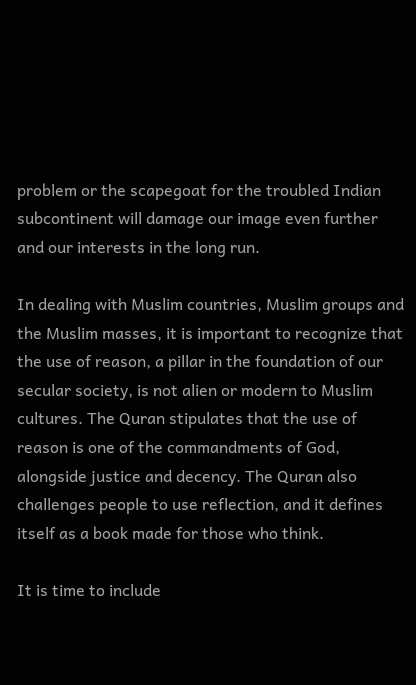problem or the scapegoat for the troubled Indian subcontinent will damage our image even further and our interests in the long run.

In dealing with Muslim countries, Muslim groups and the Muslim masses, it is important to recognize that the use of reason, a pillar in the foundation of our secular society, is not alien or modern to Muslim cultures. The Quran stipulates that the use of reason is one of the commandments of God, alongside justice and decency. The Quran also challenges people to use reflection, and it defines itself as a book made for those who think.

It is time to include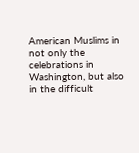American Muslims in not only the celebrations in Washington, but also in the difficult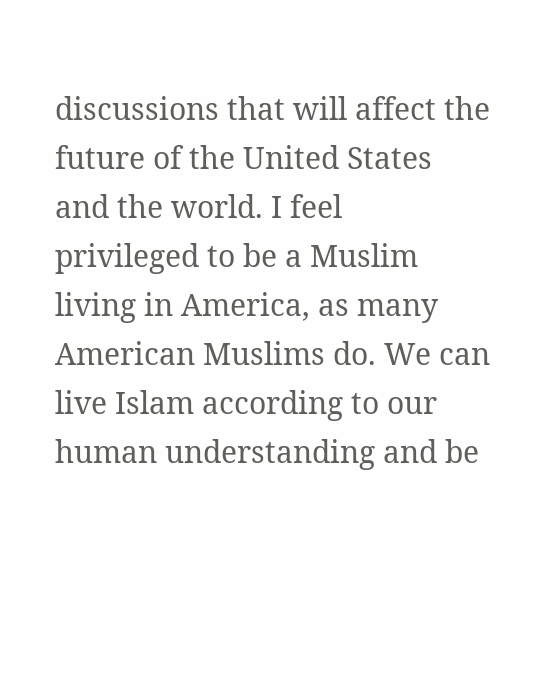discussions that will affect the future of the United States and the world. I feel privileged to be a Muslim living in America, as many American Muslims do. We can live Islam according to our human understanding and be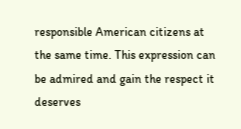responsible American citizens at the same time. This expression can be admired and gain the respect it deserves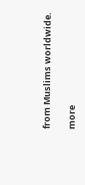from Muslims worldwide.

more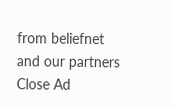from beliefnet and our partners
Close Ad